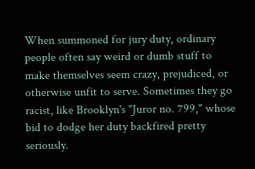When summoned for jury duty, ordinary people often say weird or dumb stuff to make themselves seem crazy, prejudiced, or otherwise unfit to serve. Sometimes they go racist, like Brooklyn's "Juror no. 799," whose bid to dodge her duty backfired pretty seriously.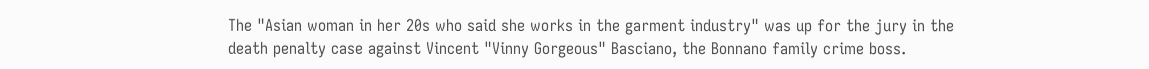The "Asian woman in her 20s who said she works in the garment industry" was up for the jury in the death penalty case against Vincent "Vinny Gorgeous" Basciano, the Bonnano family crime boss.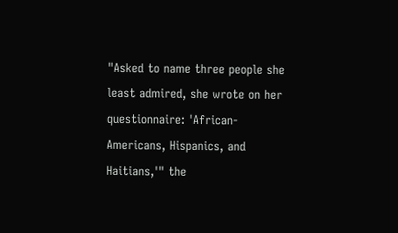"Asked to name three people she least admired, she wrote on her questionnaire: 'African-Americans, Hispanics, and Haitians,'" the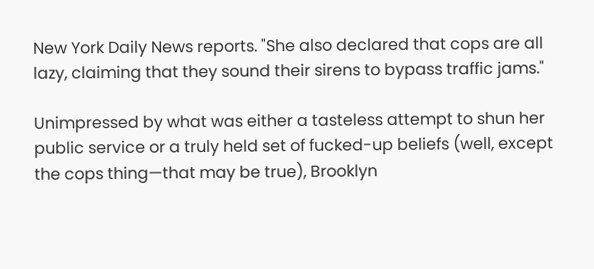New York Daily News reports. "She also declared that cops are all lazy, claiming that they sound their sirens to bypass traffic jams."

Unimpressed by what was either a tasteless attempt to shun her public service or a truly held set of fucked-up beliefs (well, except the cops thing—that may be true), Brooklyn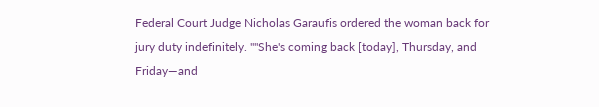Federal Court Judge Nicholas Garaufis ordered the woman back for jury duty indefinitely. ""She's coming back [today], Thursday, and Friday—and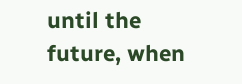until the future, when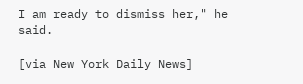I am ready to dismiss her," he said.

[via New York Daily News]